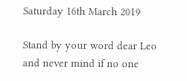Saturday 16th March 2019

Stand by your word dear Leo and never mind if no one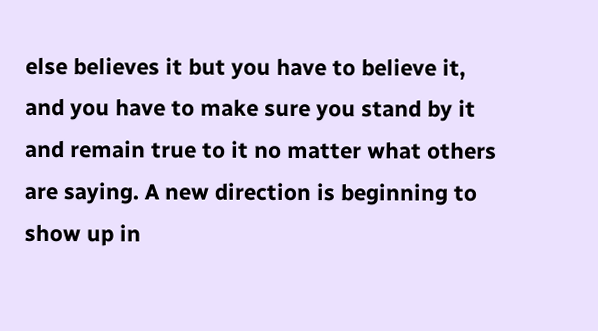else believes it but you have to believe it, and you have to make sure you stand by it and remain true to it no matter what others are saying. A new direction is beginning to show up in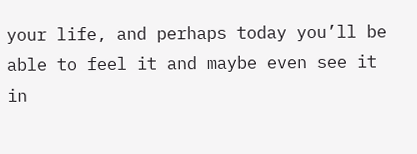your life, and perhaps today you’ll be able to feel it and maybe even see it in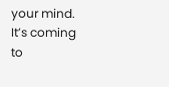your mind. It’s coming to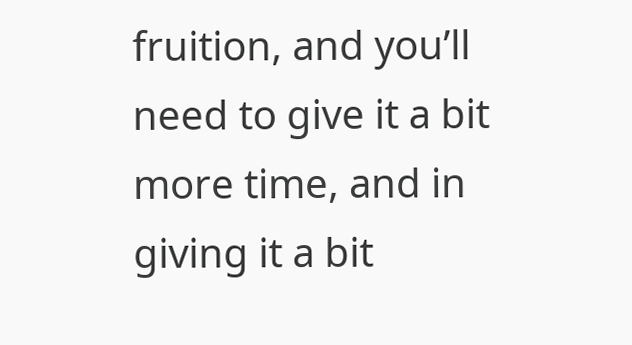fruition, and you’ll need to give it a bit more time, and in giving it a bit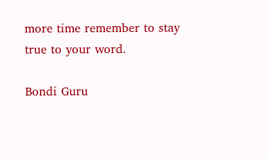more time remember to stay true to your word.

Bondi Guru